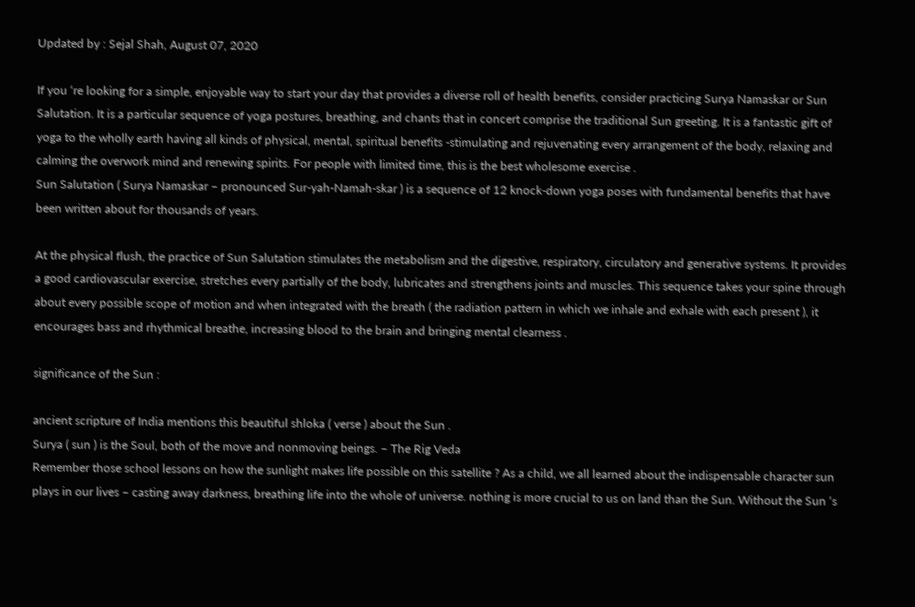Updated by : Sejal Shah, August 07, 2020

If you ‘re looking for a simple, enjoyable way to start your day that provides a diverse roll of health benefits, consider practicing Surya Namaskar or Sun Salutation. It is a particular sequence of yoga postures, breathing, and chants that in concert comprise the traditional Sun greeting. It is a fantastic gift of yoga to the wholly earth having all kinds of physical, mental, spiritual benefits -stimulating and rejuvenating every arrangement of the body, relaxing and calming the overwork mind and renewing spirits. For people with limited time, this is the best wholesome exercise .
Sun Salutation ( Surya Namaskar – pronounced Sur-yah-Namah-skar ) is a sequence of 12 knock-down yoga poses with fundamental benefits that have been written about for thousands of years.

At the physical flush, the practice of Sun Salutation stimulates the metabolism and the digestive, respiratory, circulatory and generative systems. It provides a good cardiovascular exercise, stretches every partially of the body, lubricates and strengthens joints and muscles. This sequence takes your spine through about every possible scope of motion and when integrated with the breath ( the radiation pattern in which we inhale and exhale with each present ), it encourages bass and rhythmical breathe, increasing blood to the brain and bringing mental clearness .

significance of the Sun :

ancient scripture of India mentions this beautiful shloka ( verse ) about the Sun .
Surya ( sun ) is the Soul, both of the move and nonmoving beings. – The Rig Veda
Remember those school lessons on how the sunlight makes life possible on this satellite ? As a child, we all learned about the indispensable character sun plays in our lives – casting away darkness, breathing life into the whole of universe. nothing is more crucial to us on land than the Sun. Without the Sun ‘s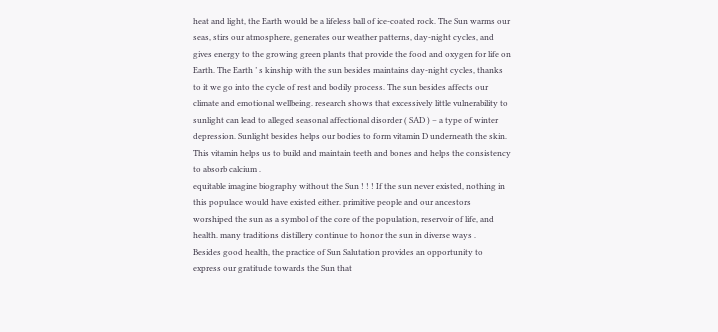heat and light, the Earth would be a lifeless ball of ice-coated rock. The Sun warms our seas, stirs our atmosphere, generates our weather patterns, day-night cycles, and gives energy to the growing green plants that provide the food and oxygen for life on Earth. The Earth ’ s kinship with the sun besides maintains day-night cycles, thanks to it we go into the cycle of rest and bodily process. The sun besides affects our climate and emotional wellbeing. research shows that excessively little vulnerability to sunlight can lead to alleged seasonal affectional disorder ( SAD ) – a type of winter depression. Sunlight besides helps our bodies to form vitamin D underneath the skin. This vitamin helps us to build and maintain teeth and bones and helps the consistency to absorb calcium .
equitable imagine biography without the Sun ! ! ! If the sun never existed, nothing in this populace would have existed either. primitive people and our ancestors worshiped the sun as a symbol of the core of the population, reservoir of life, and health. many traditions distillery continue to honor the sun in diverse ways .
Besides good health, the practice of Sun Salutation provides an opportunity to express our gratitude towards the Sun that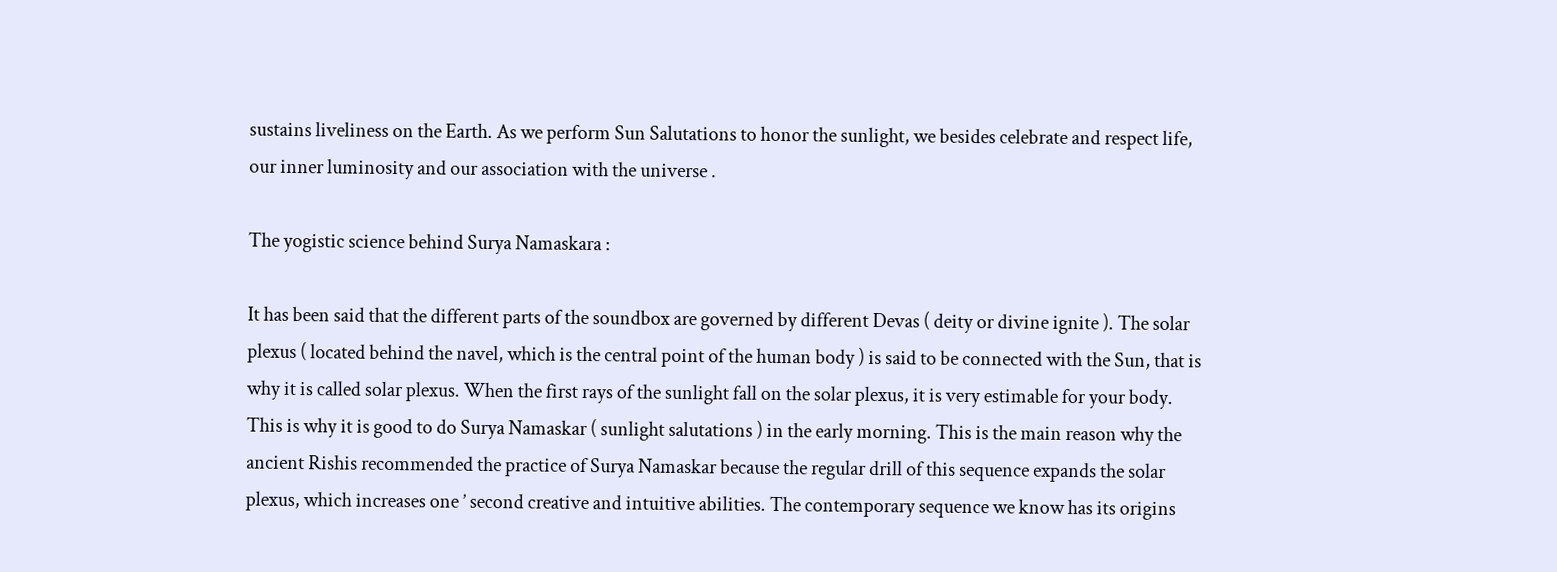sustains liveliness on the Earth. As we perform Sun Salutations to honor the sunlight, we besides celebrate and respect life, our inner luminosity and our association with the universe .

The yogistic science behind Surya Namaskara :

It has been said that the different parts of the soundbox are governed by different Devas ( deity or divine ignite ). The solar plexus ( located behind the navel, which is the central point of the human body ) is said to be connected with the Sun, that is why it is called solar plexus. When the first rays of the sunlight fall on the solar plexus, it is very estimable for your body. This is why it is good to do Surya Namaskar ( sunlight salutations ) in the early morning. This is the main reason why the ancient Rishis recommended the practice of Surya Namaskar because the regular drill of this sequence expands the solar plexus, which increases one ’ second creative and intuitive abilities. The contemporary sequence we know has its origins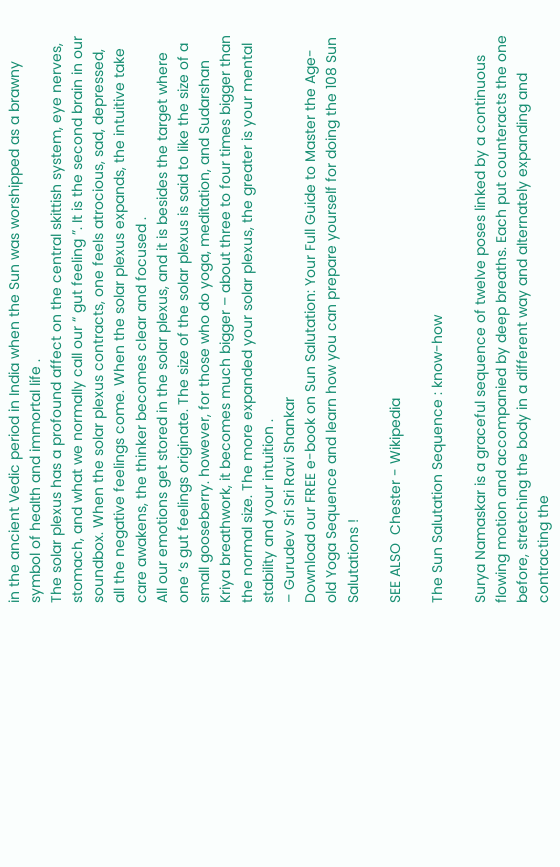in the ancient Vedic period in India when the Sun was worshipped as a brawny symbol of health and immortal life .
The solar plexus has a profound affect on the central skittish system, eye nerves, stomach, and what we normally call our “ gut feeling ”. It is the second brain in our soundbox. When the solar plexus contracts, one feels atrocious, sad, depressed, all the negative feelings come. When the solar plexus expands, the intuitive take care awakens, the thinker becomes clear and focused .
All our emotions get stored in the solar plexus, and it is besides the target where one ‘s gut feelings originate. The size of the solar plexus is said to like the size of a small gooseberry. however, for those who do yoga, meditation, and Sudarshan Kriya breathwork, it becomes much bigger – about three to four times bigger than the normal size. The more expanded your solar plexus, the greater is your mental stability and your intuition .
– Gurudev Sri Sri Ravi Shankar
Download our FREE e-book on Sun Salutation: Your Full Guide to Master the Age-old Yoga Sequence and learn how you can prepare yourself for doing the 108 Sun Salutations !

SEE ALSO  Chester - Wikipedia

The Sun Salutation Sequence : know-how

Surya Namaskar is a graceful sequence of twelve poses linked by a continuous flowing motion and accompanied by deep breaths. Each put counteracts the one before, stretching the body in a different way and alternately expanding and contracting the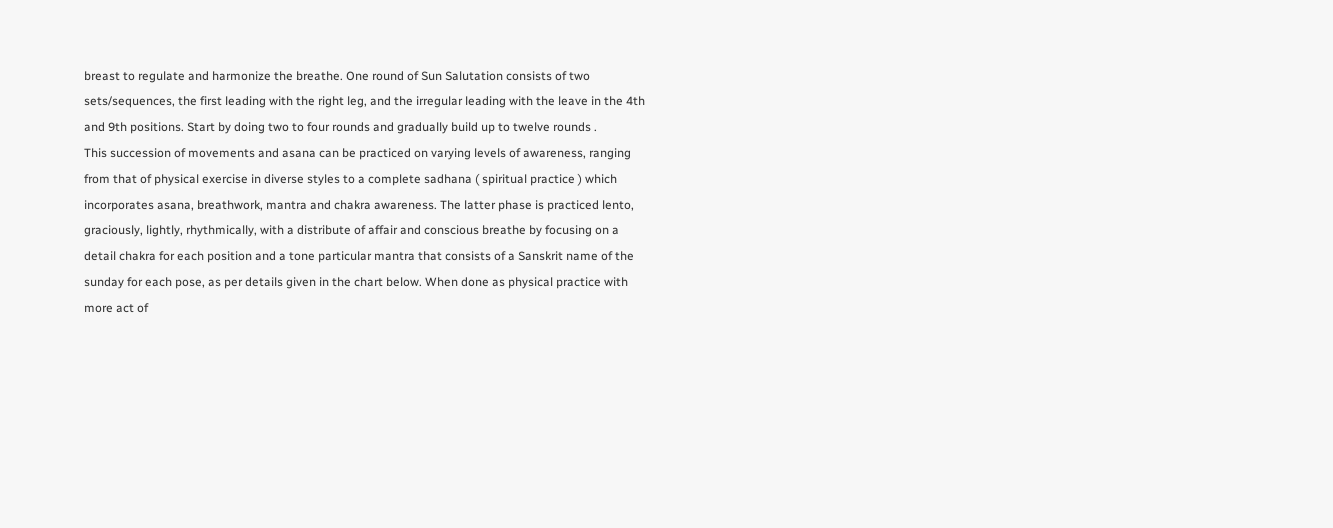breast to regulate and harmonize the breathe. One round of Sun Salutation consists of two sets/sequences, the first leading with the right leg, and the irregular leading with the leave in the 4th and 9th positions. Start by doing two to four rounds and gradually build up to twelve rounds .
This succession of movements and asana can be practiced on varying levels of awareness, ranging from that of physical exercise in diverse styles to a complete sadhana ( spiritual practice ) which incorporates asana, breathwork, mantra and chakra awareness. The latter phase is practiced lento, graciously, lightly, rhythmically, with a distribute of affair and conscious breathe by focusing on a detail chakra for each position and a tone particular mantra that consists of a Sanskrit name of the sunday for each pose, as per details given in the chart below. When done as physical practice with more act of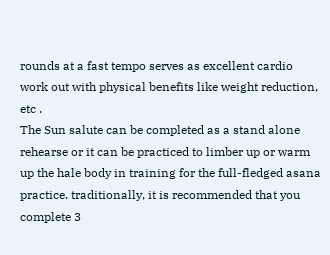rounds at a fast tempo serves as excellent cardio work out with physical benefits like weight reduction, etc .
The Sun salute can be completed as a stand alone rehearse or it can be practiced to limber up or warm up the hale body in training for the full-fledged asana practice. traditionally, it is recommended that you complete 3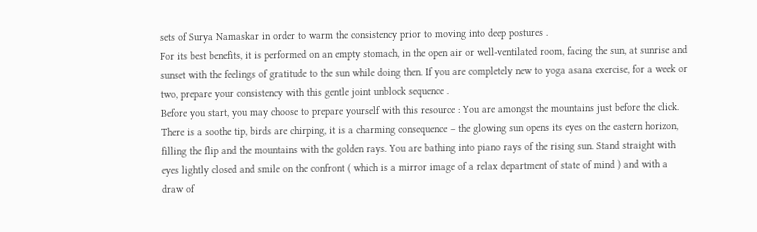sets of Surya Namaskar in order to warm the consistency prior to moving into deep postures .
For its best benefits, it is performed on an empty stomach, in the open air or well-ventilated room, facing the sun, at sunrise and sunset with the feelings of gratitude to the sun while doing then. If you are completely new to yoga asana exercise, for a week or two, prepare your consistency with this gentle joint unblock sequence .
Before you start, you may choose to prepare yourself with this resource : You are amongst the mountains just before the click. There is a soothe tip, birds are chirping, it is a charming consequence – the glowing sun opens its eyes on the eastern horizon, filling the flip and the mountains with the golden rays. You are bathing into piano rays of the rising sun. Stand straight with eyes lightly closed and smile on the confront ( which is a mirror image of a relax department of state of mind ) and with a draw of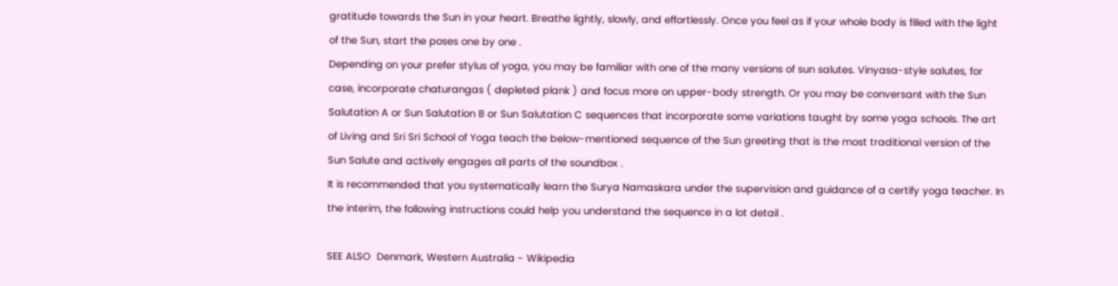gratitude towards the Sun in your heart. Breathe lightly, slowly, and effortlessly. Once you feel as if your whole body is filled with the light of the Sun, start the poses one by one .
Depending on your prefer stylus of yoga, you may be familiar with one of the many versions of sun salutes. Vinyasa-style salutes, for case, incorporate chaturangas ( depleted plank ) and focus more on upper-body strength. Or you may be conversant with the Sun Salutation A or Sun Salutation B or Sun Salutation C sequences that incorporate some variations taught by some yoga schools. The art of Living and Sri Sri School of Yoga teach the below-mentioned sequence of the Sun greeting that is the most traditional version of the Sun Salute and actively engages all parts of the soundbox .
It is recommended that you systematically learn the Surya Namaskara under the supervision and guidance of a certify yoga teacher. In the interim, the following instructions could help you understand the sequence in a lot detail .

SEE ALSO  Denmark, Western Australia - Wikipedia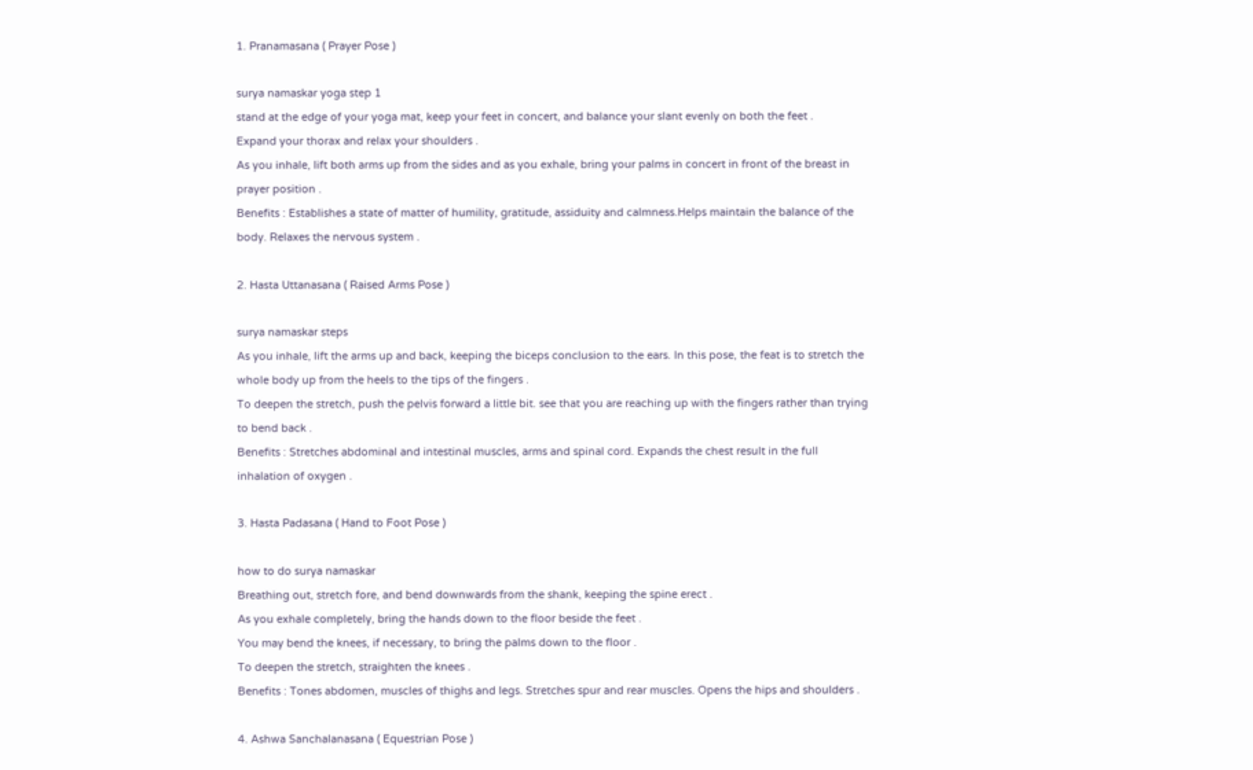1. Pranamasana ( Prayer Pose )

surya namaskar yoga step 1
stand at the edge of your yoga mat, keep your feet in concert, and balance your slant evenly on both the feet .
Expand your thorax and relax your shoulders .
As you inhale, lift both arms up from the sides and as you exhale, bring your palms in concert in front of the breast in prayer position .
Benefits : Establishes a state of matter of humility, gratitude, assiduity and calmness.Helps maintain the balance of the body. Relaxes the nervous system .

2. Hasta Uttanasana ( Raised Arms Pose )

surya namaskar steps
As you inhale, lift the arms up and back, keeping the biceps conclusion to the ears. In this pose, the feat is to stretch the whole body up from the heels to the tips of the fingers .
To deepen the stretch, push the pelvis forward a little bit. see that you are reaching up with the fingers rather than trying to bend back .
Benefits : Stretches abdominal and intestinal muscles, arms and spinal cord. Expands the chest result in the full inhalation of oxygen .

3. Hasta Padasana ( Hand to Foot Pose )

how to do surya namaskar
Breathing out, stretch fore, and bend downwards from the shank, keeping the spine erect .
As you exhale completely, bring the hands down to the floor beside the feet .
You may bend the knees, if necessary, to bring the palms down to the floor .
To deepen the stretch, straighten the knees .
Benefits : Tones abdomen, muscles of thighs and legs. Stretches spur and rear muscles. Opens the hips and shoulders .

4. Ashwa Sanchalanasana ( Equestrian Pose )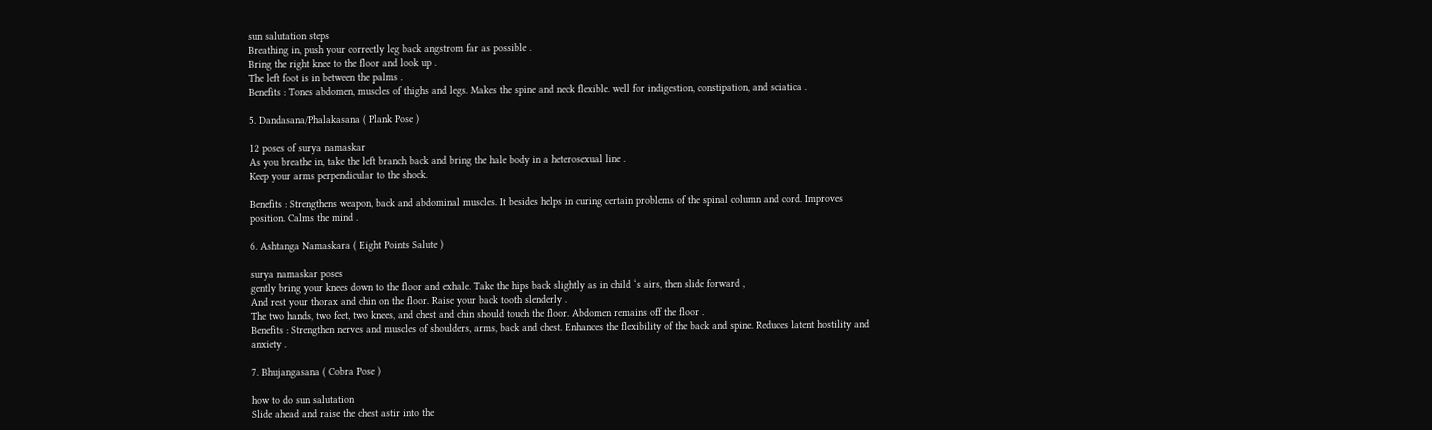sun salutation steps
Breathing in, push your correctly leg back angstrom far as possible .
Bring the right knee to the floor and look up .
The left foot is in between the palms .
Benefits : Tones abdomen, muscles of thighs and legs. Makes the spine and neck flexible. well for indigestion, constipation, and sciatica .

5. Dandasana/Phalakasana ( Plank Pose )

12 poses of surya namaskar
As you breathe in, take the left branch back and bring the hale body in a heterosexual line .
Keep your arms perpendicular to the shock.

Benefits : Strengthens weapon, back and abdominal muscles. It besides helps in curing certain problems of the spinal column and cord. Improves position. Calms the mind .

6. Ashtanga Namaskara ( Eight Points Salute )

surya namaskar poses
gently bring your knees down to the floor and exhale. Take the hips back slightly as in child ‘s airs, then slide forward ,
And rest your thorax and chin on the floor. Raise your back tooth slenderly .
The two hands, two feet, two knees, and chest and chin should touch the floor. Abdomen remains off the floor .
Benefits : Strengthen nerves and muscles of shoulders, arms, back and chest. Enhances the flexibility of the back and spine. Reduces latent hostility and anxiety .

7. Bhujangasana ( Cobra Pose )

how to do sun salutation
Slide ahead and raise the chest astir into the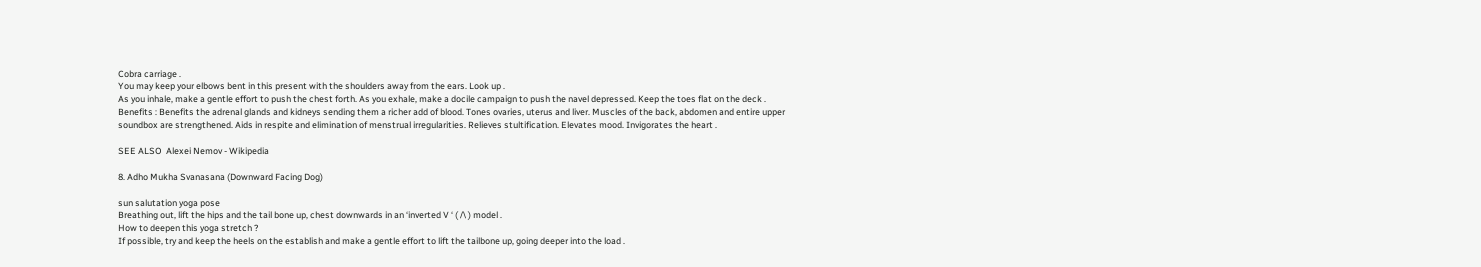Cobra carriage .
You may keep your elbows bent in this present with the shoulders away from the ears. Look up .
As you inhale, make a gentle effort to push the chest forth. As you exhale, make a docile campaign to push the navel depressed. Keep the toes flat on the deck .
Benefits : Benefits the adrenal glands and kidneys sending them a richer add of blood. Tones ovaries, uterus and liver. Muscles of the back, abdomen and entire upper soundbox are strengthened. Aids in respite and elimination of menstrual irregularities. Relieves stultification. Elevates mood. Invigorates the heart .

SEE ALSO  Alexei Nemov - Wikipedia

8. Adho Mukha Svanasana (Downward Facing Dog)

sun salutation yoga pose
Breathing out, lift the hips and the tail bone up, chest downwards in an ‘inverted V ‘ ( /\ ) model .
How to deepen this yoga stretch ?
If possible, try and keep the heels on the establish and make a gentle effort to lift the tailbone up, going deeper into the load .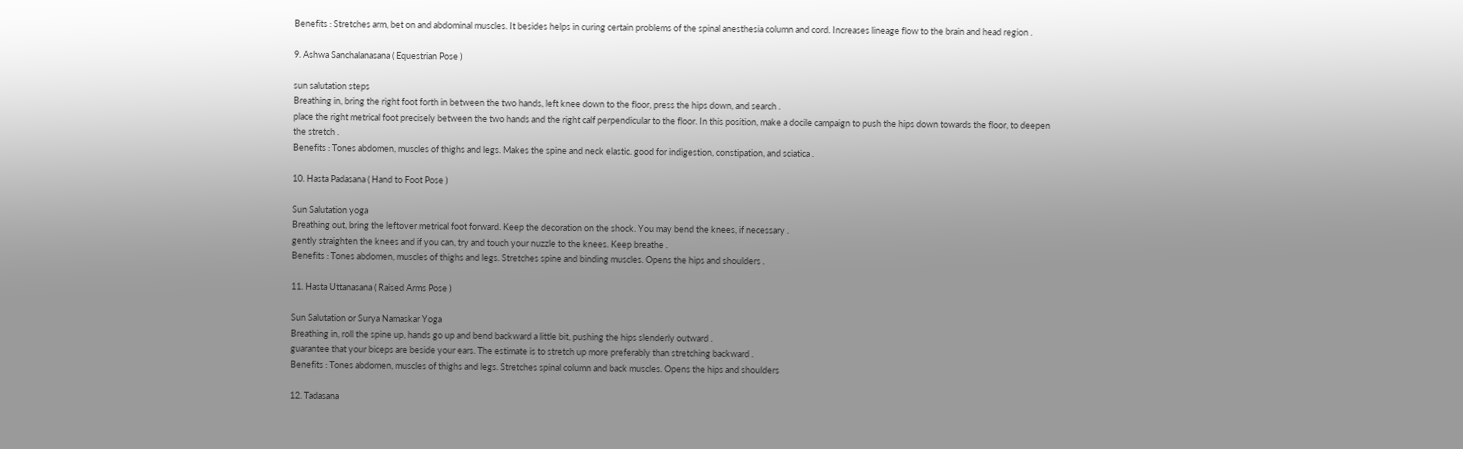Benefits : Stretches arm, bet on and abdominal muscles. It besides helps in curing certain problems of the spinal anesthesia column and cord. Increases lineage flow to the brain and head region .

9. Ashwa Sanchalanasana ( Equestrian Pose )

sun salutation steps
Breathing in, bring the right foot forth in between the two hands, left knee down to the floor, press the hips down, and search .
place the right metrical foot precisely between the two hands and the right calf perpendicular to the floor. In this position, make a docile campaign to push the hips down towards the floor, to deepen the stretch .
Benefits : Tones abdomen, muscles of thighs and legs. Makes the spine and neck elastic. good for indigestion, constipation, and sciatica .

10. Hasta Padasana ( Hand to Foot Pose )

Sun Salutation yoga
Breathing out, bring the leftover metrical foot forward. Keep the decoration on the shock. You may bend the knees, if necessary .
gently straighten the knees and if you can, try and touch your nuzzle to the knees. Keep breathe .
Benefits : Tones abdomen, muscles of thighs and legs. Stretches spine and binding muscles. Opens the hips and shoulders .

11. Hasta Uttanasana ( Raised Arms Pose )

Sun Salutation or Surya Namaskar Yoga
Breathing in, roll the spine up, hands go up and bend backward a little bit, pushing the hips slenderly outward .
guarantee that your biceps are beside your ears. The estimate is to stretch up more preferably than stretching backward .
Benefits : Tones abdomen, muscles of thighs and legs. Stretches spinal column and back muscles. Opens the hips and shoulders

12. Tadasana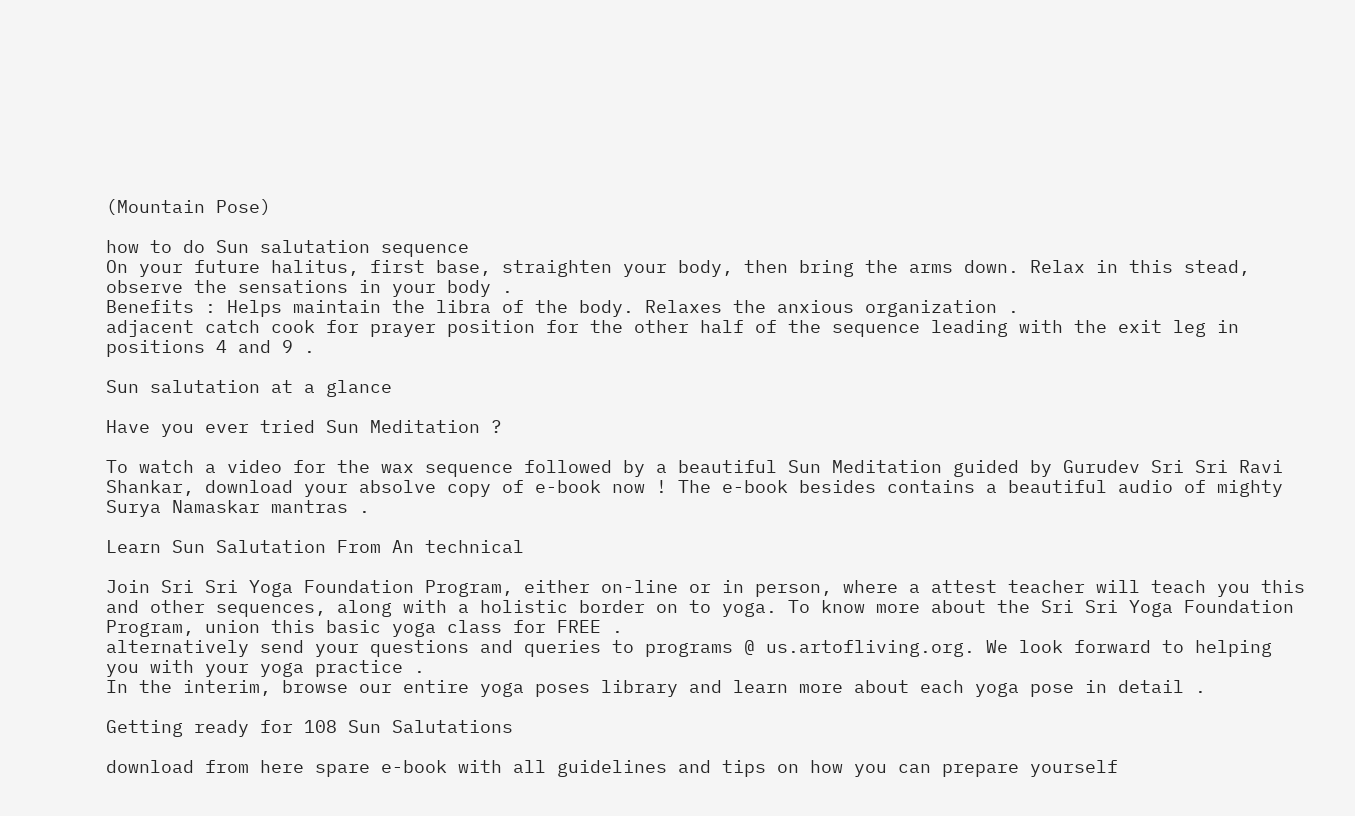(Mountain Pose)

how to do Sun salutation sequence
On your future halitus, first base, straighten your body, then bring the arms down. Relax in this stead, observe the sensations in your body .
Benefits : Helps maintain the libra of the body. Relaxes the anxious organization .
adjacent catch cook for prayer position for the other half of the sequence leading with the exit leg in positions 4 and 9 .

Sun salutation at a glance

Have you ever tried Sun Meditation ?

To watch a video for the wax sequence followed by a beautiful Sun Meditation guided by Gurudev Sri Sri Ravi Shankar, download your absolve copy of e-book now ! The e-book besides contains a beautiful audio of mighty Surya Namaskar mantras .

Learn Sun Salutation From An technical

Join Sri Sri Yoga Foundation Program, either on-line or in person, where a attest teacher will teach you this and other sequences, along with a holistic border on to yoga. To know more about the Sri Sri Yoga Foundation Program, union this basic yoga class for FREE .
alternatively send your questions and queries to programs @ us.artofliving.org. We look forward to helping you with your yoga practice .
In the interim, browse our entire yoga poses library and learn more about each yoga pose in detail .

Getting ready for 108 Sun Salutations

download from here spare e-book with all guidelines and tips on how you can prepare yourself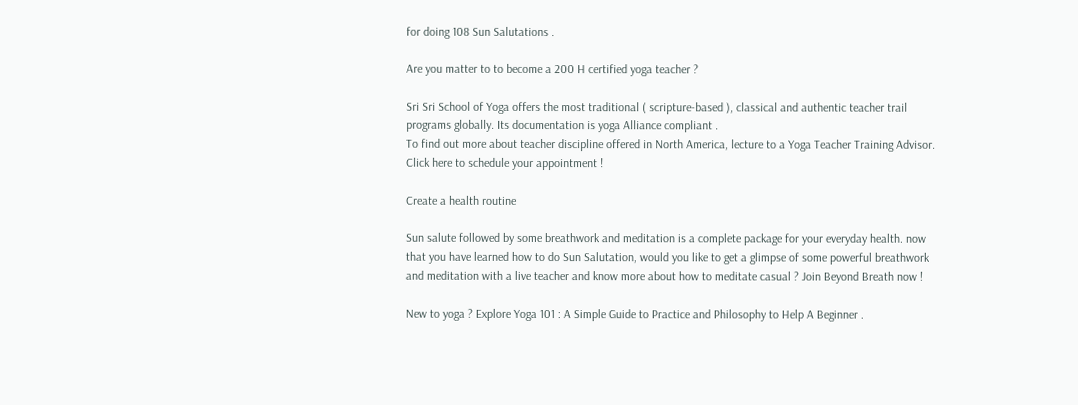for doing 108 Sun Salutations .

Are you matter to to become a 200 H certified yoga teacher ?

Sri Sri School of Yoga offers the most traditional ( scripture-based ), classical and authentic teacher trail programs globally. Its documentation is yoga Alliance compliant .
To find out more about teacher discipline offered in North America, lecture to a Yoga Teacher Training Advisor. Click here to schedule your appointment !

Create a health routine

Sun salute followed by some breathwork and meditation is a complete package for your everyday health. now that you have learned how to do Sun Salutation, would you like to get a glimpse of some powerful breathwork and meditation with a live teacher and know more about how to meditate casual ? Join Beyond Breath now !

New to yoga ? Explore Yoga 101 : A Simple Guide to Practice and Philosophy to Help A Beginner .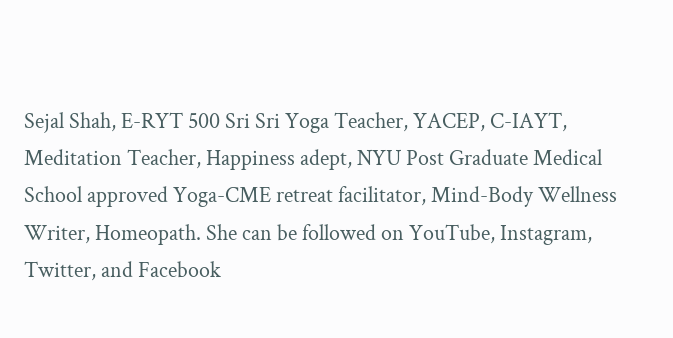Sejal Shah, E-RYT 500 Sri Sri Yoga Teacher, YACEP, C-IAYT, Meditation Teacher, Happiness adept, NYU Post Graduate Medical School approved Yoga-CME retreat facilitator, Mind-Body Wellness Writer, Homeopath. She can be followed on YouTube, Instagram, Twitter, and Facebook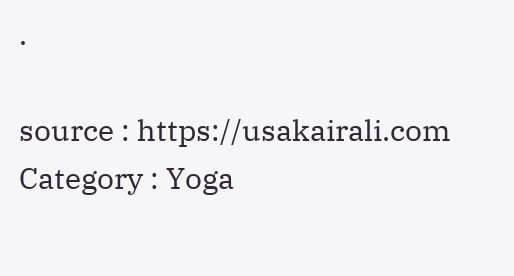.

source : https://usakairali.com
Category : Yoga